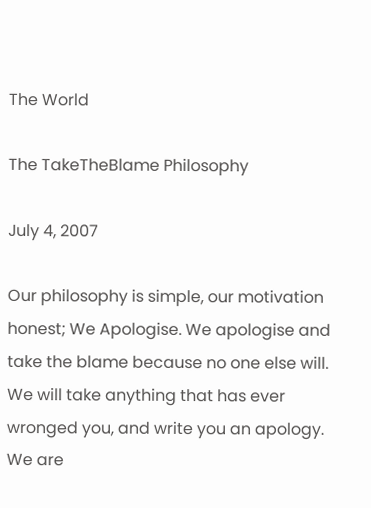The World

The TakeTheBlame Philosophy

July 4, 2007

Our philosophy is simple, our motivation honest; We Apologise. We apologise and take the blame because no one else will. We will take anything that has ever wronged you, and write you an apology. We are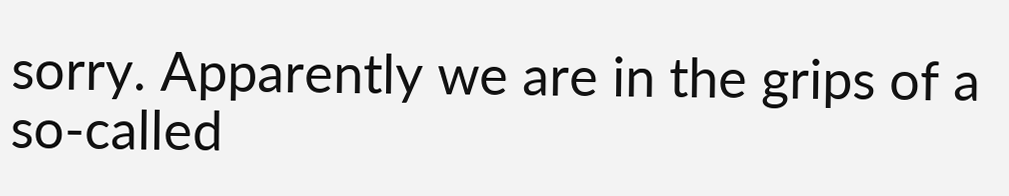sorry. Apparently we are in the grips of a so-called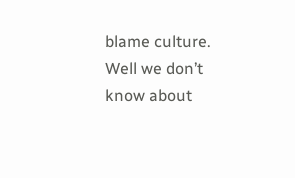blame culture. Well we don’t know about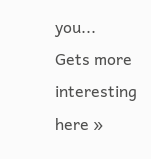you...
Gets more interesting here »